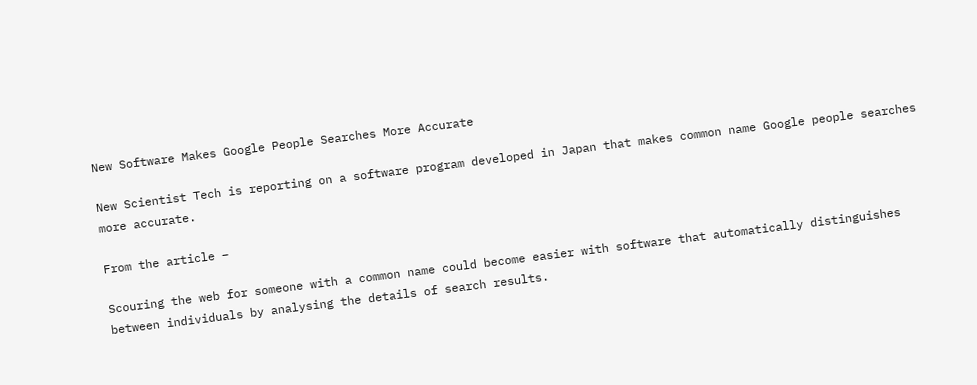New Software Makes Google People Searches More Accurate

New Scientist Tech is reporting on a software program developed in Japan that makes common name Google people searches more accurate.

From the article –

Scouring the web for someone with a common name could become easier with software that automatically distinguishes between individuals by analysing the details of search results.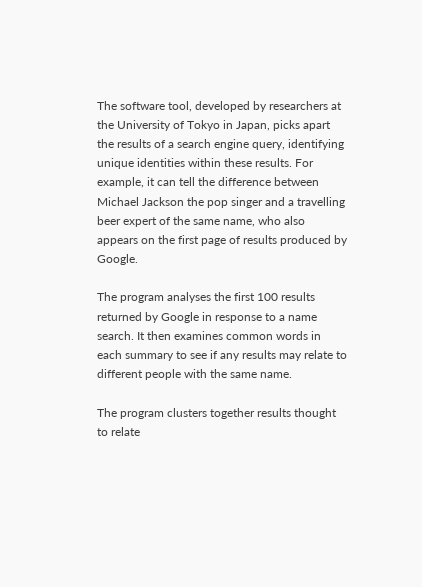The software tool, developed by researchers at the University of Tokyo in Japan, picks apart the results of a search engine query, identifying unique identities within these results. For example, it can tell the difference between Michael Jackson the pop singer and a travelling beer expert of the same name, who also appears on the first page of results produced by Google.

The program analyses the first 100 results returned by Google in response to a name search. It then examines common words in each summary to see if any results may relate to different people with the same name.

The program clusters together results thought to relate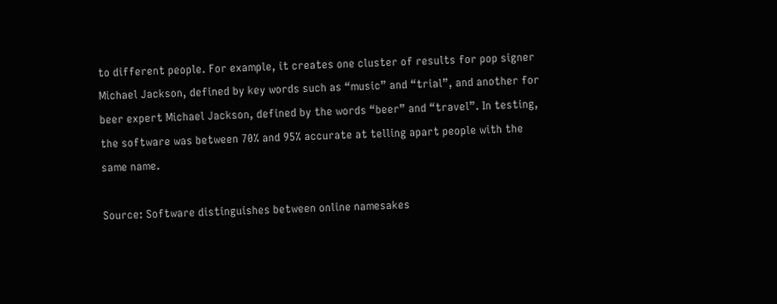to different people. For example, it creates one cluster of results for pop signer Michael Jackson, defined by key words such as “music” and “trial”, and another for beer expert Michael Jackson, defined by the words “beer” and “travel”. In testing, the software was between 70% and 95% accurate at telling apart people with the same name.

Source: Software distinguishes between online namesakes